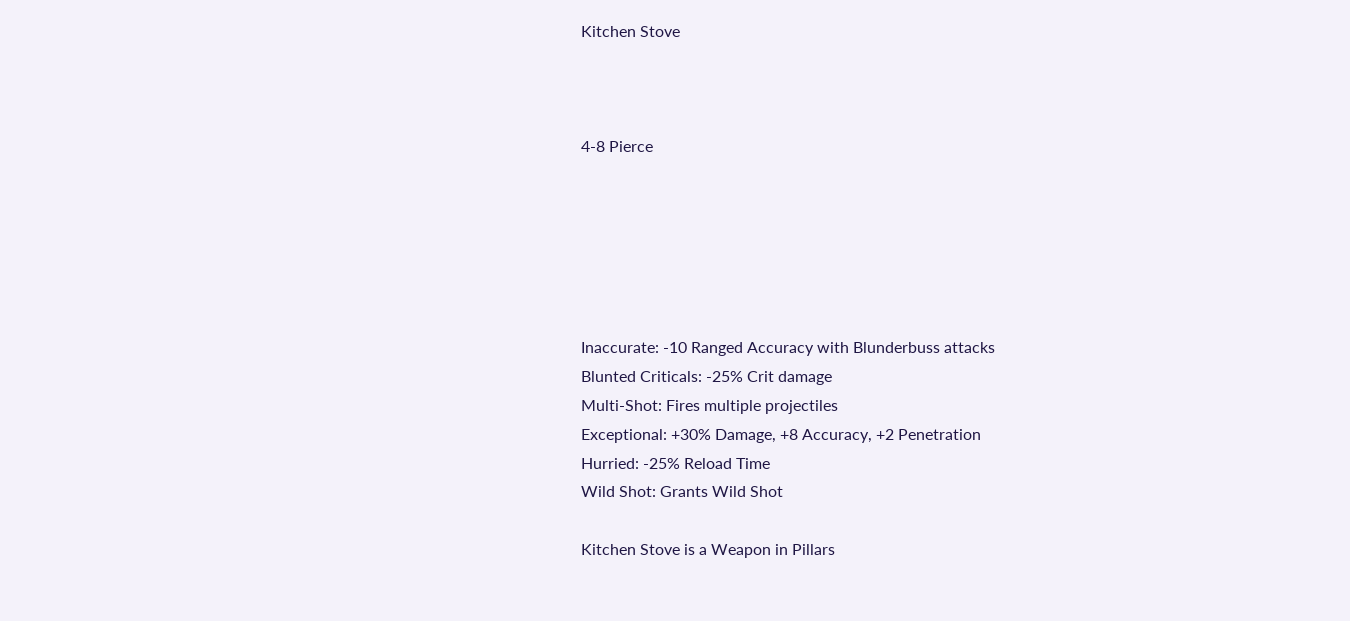Kitchen Stove



4-8 Pierce






Inaccurate: -10 Ranged Accuracy with Blunderbuss attacks
Blunted Criticals: -25% Crit damage
Multi-Shot: Fires multiple projectiles
Exceptional: +30% Damage, +8 Accuracy, +2 Penetration
Hurried: -25% Reload Time
Wild Shot: Grants Wild Shot

Kitchen Stove is a Weapon in Pillars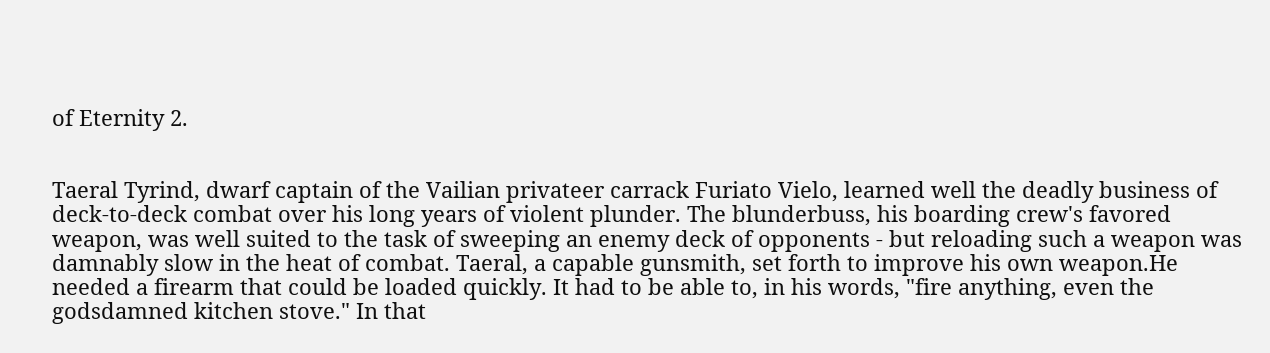of Eternity 2.


Taeral Tyrind, dwarf captain of the Vailian privateer carrack Furiato Vielo, learned well the deadly business of deck-to-deck combat over his long years of violent plunder. The blunderbuss, his boarding crew's favored weapon, was well suited to the task of sweeping an enemy deck of opponents - but reloading such a weapon was damnably slow in the heat of combat. Taeral, a capable gunsmith, set forth to improve his own weapon.He needed a firearm that could be loaded quickly. It had to be able to, in his words, "fire anything, even the godsdamned kitchen stove." In that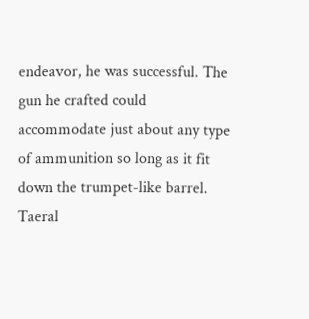endeavor, he was successful. The gun he crafted could accommodate just about any type of ammunition so long as it fit down the trumpet-like barrel. Taeral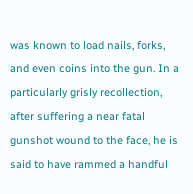was known to load nails, forks, and even coins into the gun. In a particularly grisly recollection, after suffering a near fatal gunshot wound to the face, he is said to have rammed a handful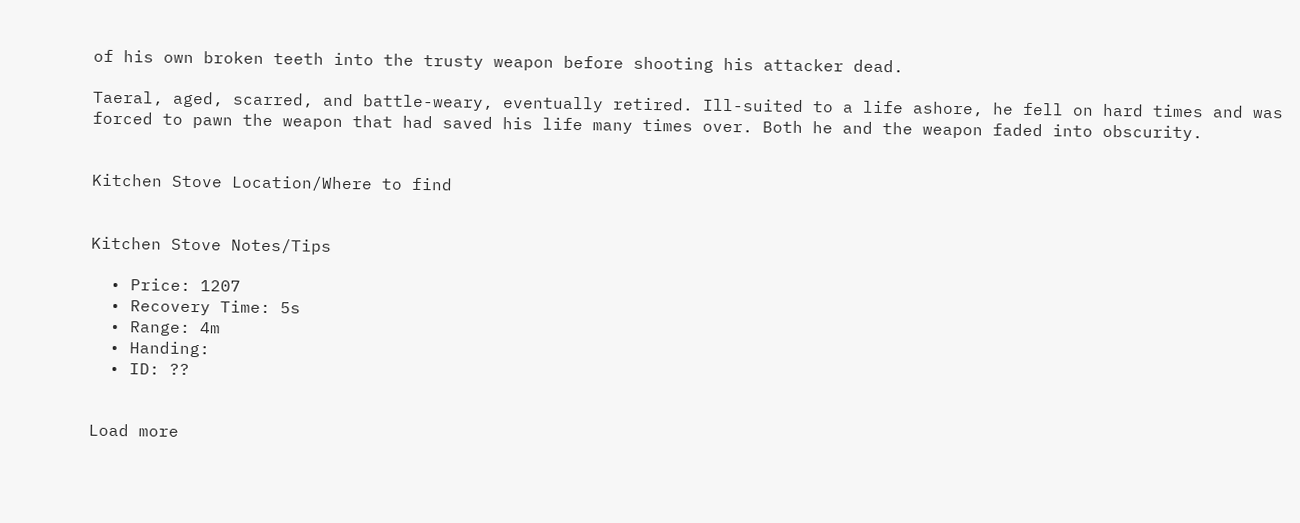of his own broken teeth into the trusty weapon before shooting his attacker dead.

Taeral, aged, scarred, and battle-weary, eventually retired. Ill-suited to a life ashore, he fell on hard times and was forced to pawn the weapon that had saved his life many times over. Both he and the weapon faded into obscurity.


Kitchen Stove Location/Where to find


Kitchen Stove Notes/Tips

  • Price: 1207
  • Recovery Time: 5s
  • Range: 4m
  • Handing:
  • ID: ??


Load more